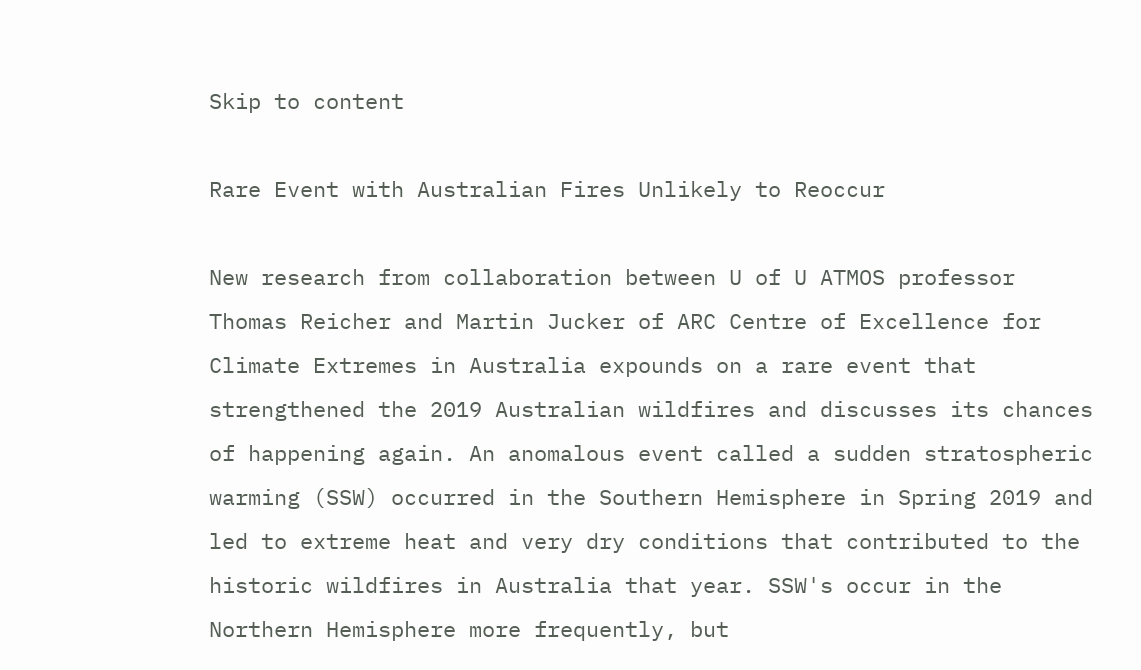Skip to content

Rare Event with Australian Fires Unlikely to Reoccur

New research from collaboration between U of U ATMOS professor Thomas Reicher and Martin Jucker of ARC Centre of Excellence for Climate Extremes in Australia expounds on a rare event that strengthened the 2019 Australian wildfires and discusses its chances of happening again. An anomalous event called a sudden stratospheric warming (SSW) occurred in the Southern Hemisphere in Spring 2019 and led to extreme heat and very dry conditions that contributed to the historic wildfires in Australia that year. SSW's occur in the Northern Hemisphere more frequently, but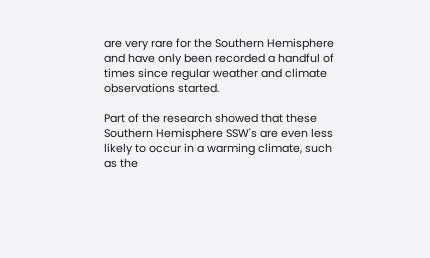are very rare for the Southern Hemisphere and have only been recorded a handful of times since regular weather and climate observations started.

Part of the research showed that these Southern Hemisphere SSW's are even less likely to occur in a warming climate, such as the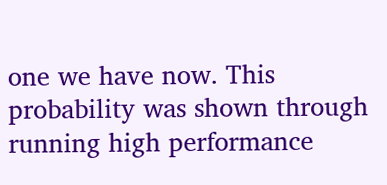one we have now. This probability was shown through running high performance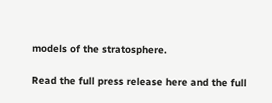models of the stratosphere.

Read the full press release here and the full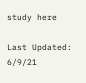study here

Last Updated: 6/9/21